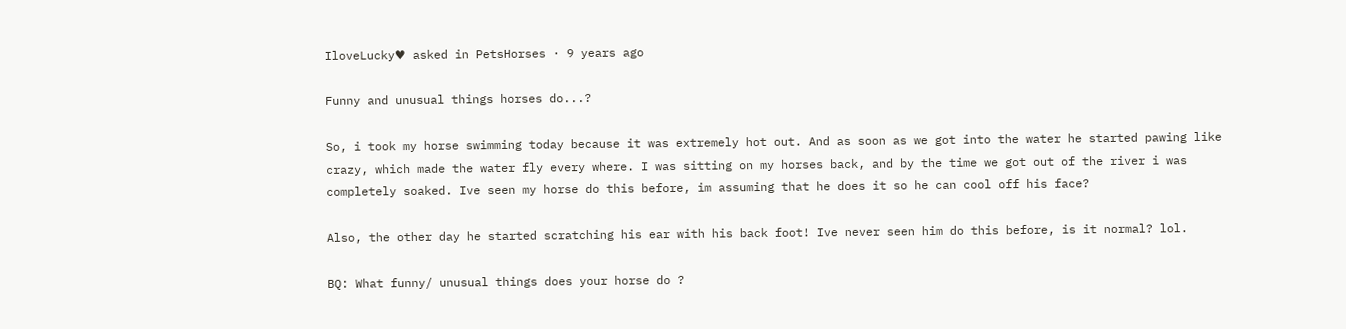IloveLucky♥ asked in PetsHorses · 9 years ago

Funny and unusual things horses do...?

So, i took my horse swimming today because it was extremely hot out. And as soon as we got into the water he started pawing like crazy, which made the water fly every where. I was sitting on my horses back, and by the time we got out of the river i was completely soaked. Ive seen my horse do this before, im assuming that he does it so he can cool off his face?

Also, the other day he started scratching his ear with his back foot! Ive never seen him do this before, is it normal? lol.

BQ: What funny/ unusual things does your horse do ?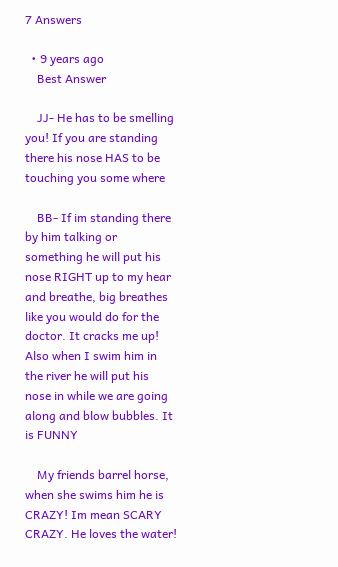7 Answers

  • 9 years ago
    Best Answer

    JJ- He has to be smelling you! If you are standing there his nose HAS to be touching you some where

    BB- If im standing there by him talking or something he will put his nose RIGHT up to my hear and breathe, big breathes like you would do for the doctor. It cracks me up! Also when I swim him in the river he will put his nose in while we are going along and blow bubbles. It is FUNNY

    My friends barrel horse, when she swims him he is CRAZY! Im mean SCARY CRAZY. He loves the water!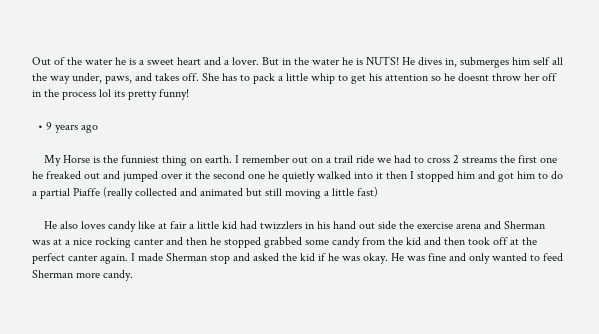Out of the water he is a sweet heart and a lover. But in the water he is NUTS! He dives in, submerges him self all the way under, paws, and takes off. She has to pack a little whip to get his attention so he doesnt throw her off in the process lol its pretty funny!

  • 9 years ago

    My Horse is the funniest thing on earth. I remember out on a trail ride we had to cross 2 streams the first one he freaked out and jumped over it the second one he quietly walked into it then I stopped him and got him to do a partial Piaffe (really collected and animated but still moving a little fast)

    He also loves candy like at fair a little kid had twizzlers in his hand out side the exercise arena and Sherman was at a nice rocking canter and then he stopped grabbed some candy from the kid and then took off at the perfect canter again. I made Sherman stop and asked the kid if he was okay. He was fine and only wanted to feed Sherman more candy.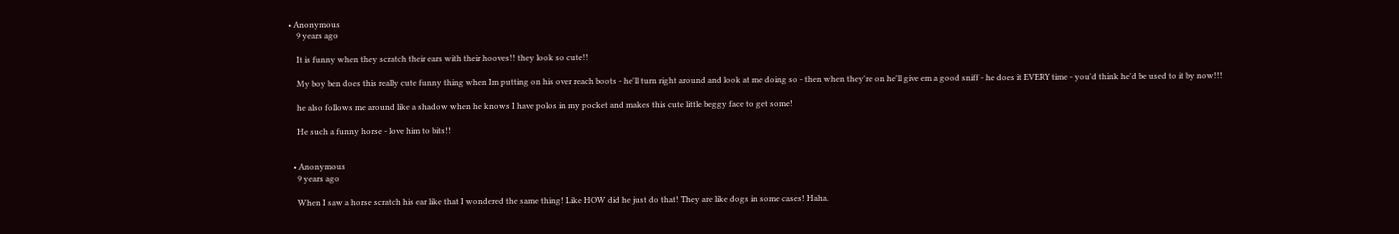• Anonymous
    9 years ago

    It is funny when they scratch their ears with their hooves!! they look so cute!!

    My boy ben does this really cute funny thing when Im putting on his over reach boots - he'll turn right around and look at me doing so - then when they're on he'll give em a good sniff - he does it EVERY time - you'd think he'd be used to it by now!!!

    he also follows me around like a shadow when he knows I have polos in my pocket and makes this cute little beggy face to get some!

    He such a funny horse - love him to bits!!


  • Anonymous
    9 years ago

    When I saw a horse scratch his ear like that I wondered the same thing! Like HOW did he just do that! They are like dogs in some cases! Haha.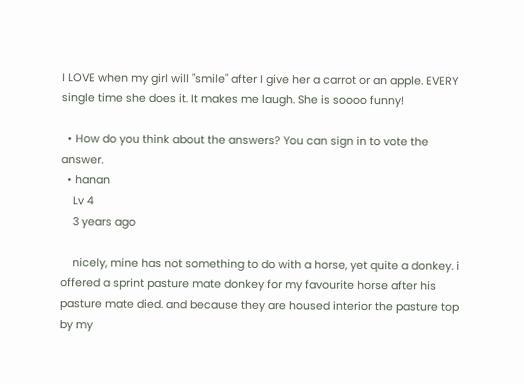I LOVE when my girl will "smile" after I give her a carrot or an apple. EVERY single time she does it. It makes me laugh. She is soooo funny!

  • How do you think about the answers? You can sign in to vote the answer.
  • hanan
    Lv 4
    3 years ago

    nicely, mine has not something to do with a horse, yet quite a donkey. i offered a sprint pasture mate donkey for my favourite horse after his pasture mate died. and because they are housed interior the pasture top by my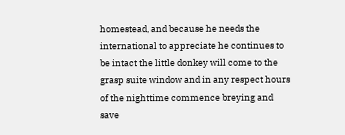homestead, and because he needs the international to appreciate he continues to be intact the little donkey will come to the grasp suite window and in any respect hours of the nighttime commence breying and save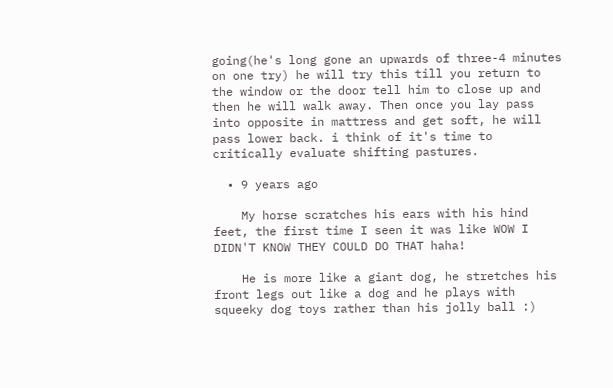going(he's long gone an upwards of three-4 minutes on one try) he will try this till you return to the window or the door tell him to close up and then he will walk away. Then once you lay pass into opposite in mattress and get soft, he will pass lower back. i think of it's time to critically evaluate shifting pastures.

  • 9 years ago

    My horse scratches his ears with his hind feet, the first time I seen it was like WOW I DIDN'T KNOW THEY COULD DO THAT haha!

    He is more like a giant dog, he stretches his front legs out like a dog and he plays with squeeky dog toys rather than his jolly ball :)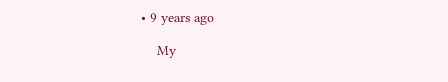• 9 years ago

    My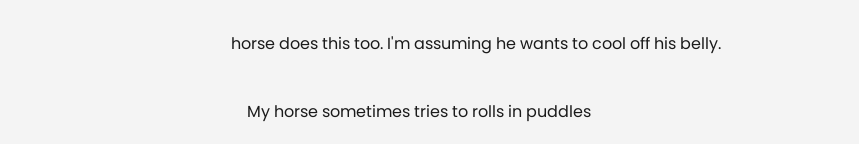horse does this too. I'm assuming he wants to cool off his belly.

    My horse sometimes tries to rolls in puddles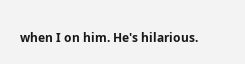when I on him. He's hilarious.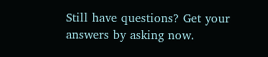Still have questions? Get your answers by asking now.